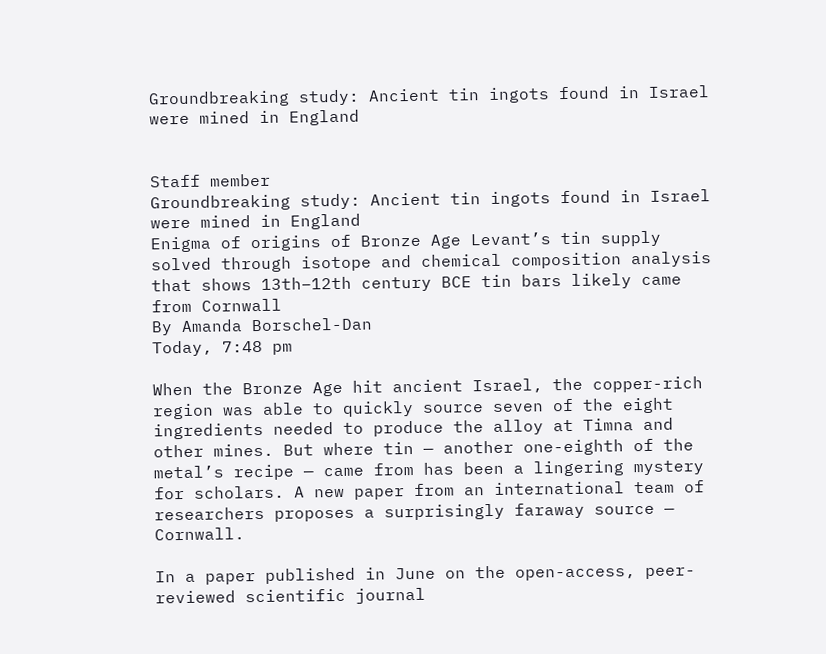Groundbreaking study: Ancient tin ingots found in Israel were mined in England


Staff member
Groundbreaking study: Ancient tin ingots found in Israel were mined in England
Enigma of origins of Bronze Age Levant’s tin supply solved through isotope and chemical composition analysis that shows 13th–12th century BCE tin bars likely came from Cornwall
By Amanda Borschel-Dan
Today, 7:48 pm

When the Bronze Age hit ancient Israel, the copper-rich region was able to quickly source seven of the eight ingredients needed to produce the alloy at Timna and other mines. But where tin — another one-eighth of the metal’s recipe — came from has been a lingering mystery for scholars. A new paper from an international team of researchers proposes a surprisingly faraway source — Cornwall.

In a paper published in June on the open-access, peer-reviewed scientific journal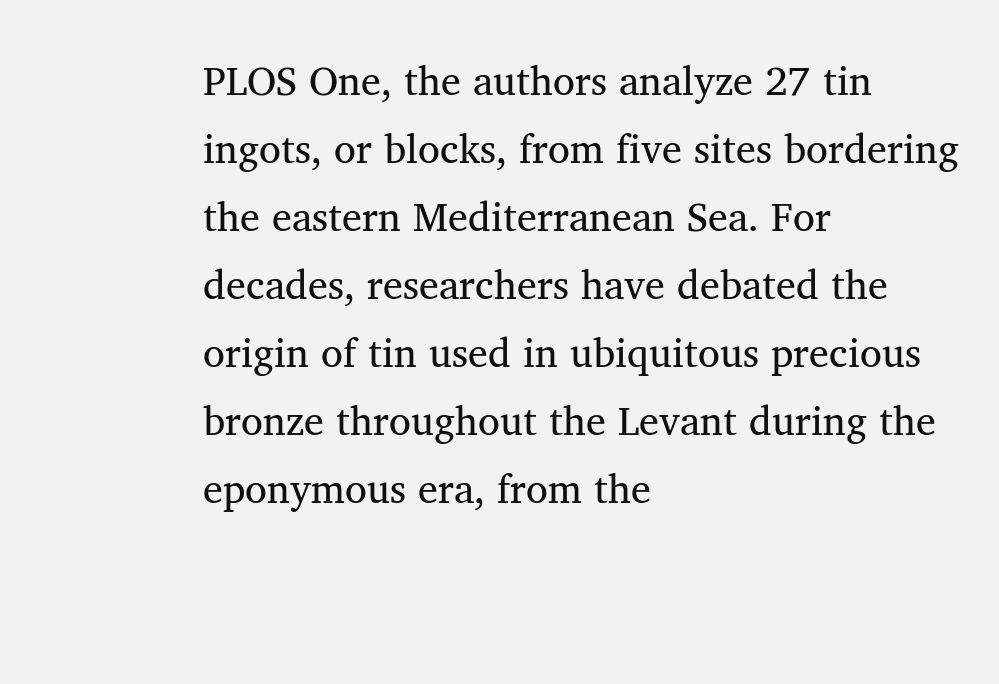PLOS One, the authors analyze 27 tin ingots, or blocks, from five sites bordering the eastern Mediterranean Sea. For decades, researchers have debated the origin of tin used in ubiquitous precious bronze throughout the Levant during the eponymous era, from the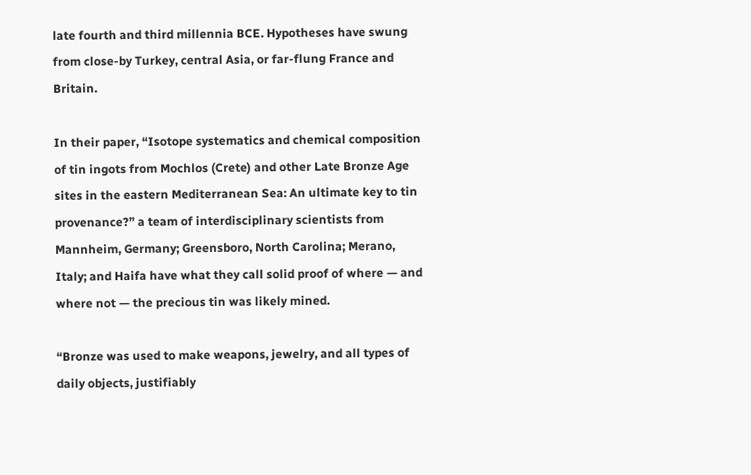late fourth and third millennia BCE. Hypotheses have swung from close-by Turkey, central Asia, or far-flung France and Britain.

In their paper, “Isotope systematics and chemical composition of tin ingots from Mochlos (Crete) and other Late Bronze Age sites in the eastern Mediterranean Sea: An ultimate key to tin provenance?” a team of interdisciplinary scientists from Mannheim, Germany; Greensboro, North Carolina; Merano, Italy; and Haifa have what they call solid proof of where — and where not — the precious tin was likely mined.

“Bronze was used to make weapons, jewelry, and all types of daily objects, justifiably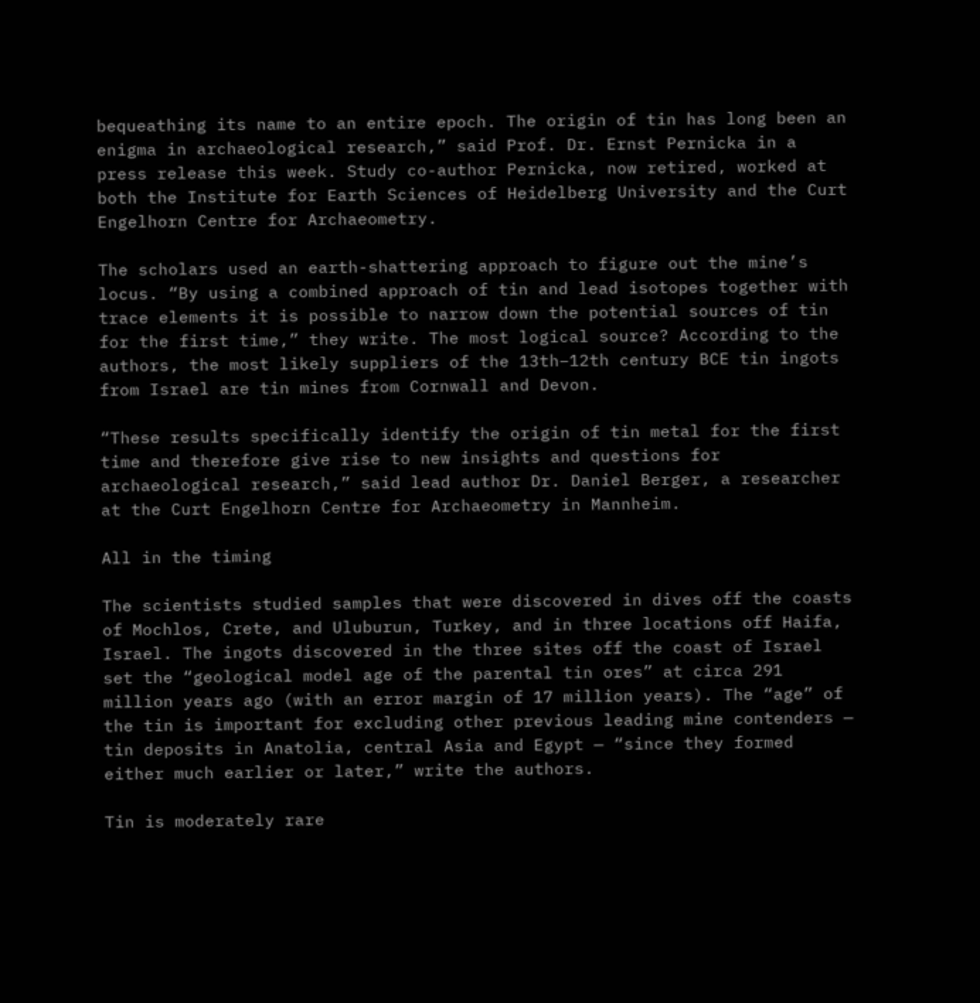bequeathing its name to an entire epoch. The origin of tin has long been an enigma in archaeological research,” said Prof. Dr. Ernst Pernicka in a press release this week. Study co-author Pernicka, now retired, worked at both the Institute for Earth Sciences of Heidelberg University and the Curt Engelhorn Centre for Archaeometry.

The scholars used an earth-shattering approach to figure out the mine’s locus. “By using a combined approach of tin and lead isotopes together with trace elements it is possible to narrow down the potential sources of tin for the first time,” they write. The most logical source? According to the authors, the most likely suppliers of the 13th–12th century BCE tin ingots from Israel are tin mines from Cornwall and Devon.

“These results specifically identify the origin of tin metal for the first time and therefore give rise to new insights and questions for archaeological research,” said lead author Dr. Daniel Berger, a researcher at the Curt Engelhorn Centre for Archaeometry in Mannheim.

All in the timing

The scientists studied samples that were discovered in dives off the coasts of Mochlos, Crete, and Uluburun, Turkey, and in three locations off Haifa, Israel. The ingots discovered in the three sites off the coast of Israel set the “geological model age of the parental tin ores” at circa 291 million years ago (with an error margin of 17 million years). The “age” of the tin is important for excluding other previous leading mine contenders — tin deposits in Anatolia, central Asia and Egypt — “since they formed either much earlier or later,” write the authors.

Tin is moderately rare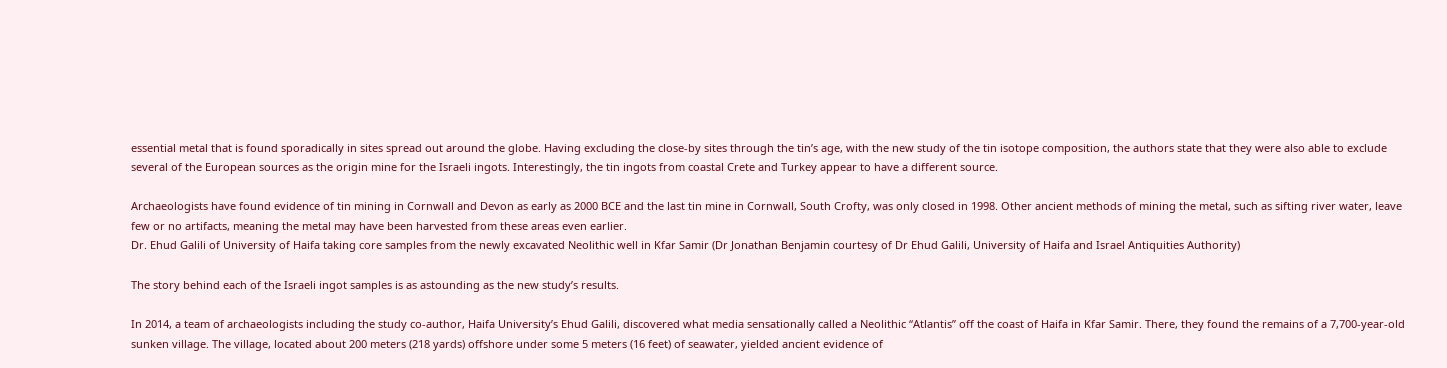essential metal that is found sporadically in sites spread out around the globe. Having excluding the close-by sites through the tin’s age, with the new study of the tin isotope composition, the authors state that they were also able to exclude several of the European sources as the origin mine for the Israeli ingots. Interestingly, the tin ingots from coastal Crete and Turkey appear to have a different source.

Archaeologists have found evidence of tin mining in Cornwall and Devon as early as 2000 BCE and the last tin mine in Cornwall, South Crofty, was only closed in 1998. Other ancient methods of mining the metal, such as sifting river water, leave few or no artifacts, meaning the metal may have been harvested from these areas even earlier.
Dr. Ehud Galili of University of Haifa taking core samples from the newly excavated Neolithic well in Kfar Samir (Dr Jonathan Benjamin courtesy of Dr Ehud Galili, University of Haifa and Israel Antiquities Authority)

The story behind each of the Israeli ingot samples is as astounding as the new study’s results.

In 2014, a team of archaeologists including the study co-author, Haifa University’s Ehud Galili, discovered what media sensationally called a Neolithic “Atlantis” off the coast of Haifa in Kfar Samir. There, they found the remains of a 7,700-year-old sunken village. The village, located about 200 meters (218 yards) offshore under some 5 meters (16 feet) of seawater, yielded ancient evidence of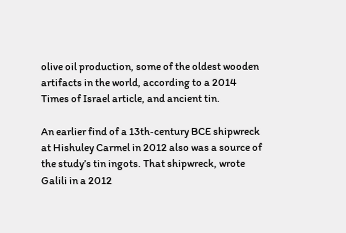olive oil production, some of the oldest wooden artifacts in the world, according to a 2014 Times of Israel article, and ancient tin.

An earlier find of a 13th‐century BCE shipwreck at Hishuley Carmel in 2012 also was a source of the study’s tin ingots. That shipwreck, wrote Galili in a 2012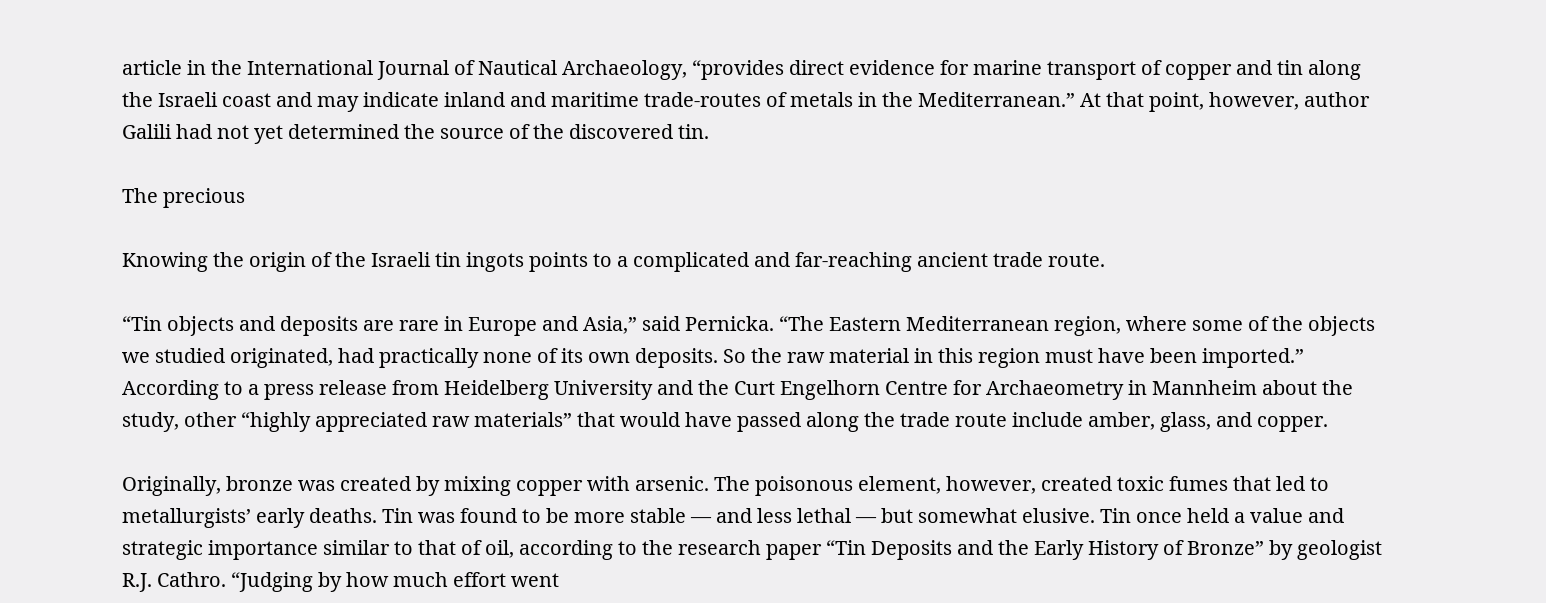article in the International Journal of Nautical Archaeology, “provides direct evidence for marine transport of copper and tin along the Israeli coast and may indicate inland and maritime trade‐routes of metals in the Mediterranean.” At that point, however, author Galili had not yet determined the source of the discovered tin.

The precious

Knowing the origin of the Israeli tin ingots points to a complicated and far-reaching ancient trade route.

“Tin objects and deposits are rare in Europe and Asia,” said Pernicka. “The Eastern Mediterranean region, where some of the objects we studied originated, had practically none of its own deposits. So the raw material in this region must have been imported.” According to a press release from Heidelberg University and the Curt Engelhorn Centre for Archaeometry in Mannheim about the study, other “highly appreciated raw materials” that would have passed along the trade route include amber, glass, and copper.

Originally, bronze was created by mixing copper with arsenic. The poisonous element, however, created toxic fumes that led to metallurgists’ early deaths. Tin was found to be more stable — and less lethal — but somewhat elusive. Tin once held a value and strategic importance similar to that of oil, according to the research paper “Tin Deposits and the Early History of Bronze” by geologist R.J. Cathro. “Judging by how much effort went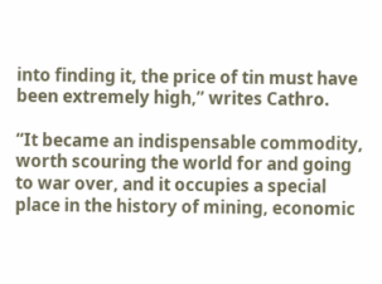into finding it, the price of tin must have been extremely high,” writes Cathro.

“It became an indispensable commodity, worth scouring the world for and going to war over, and it occupies a special place in the history of mining, economic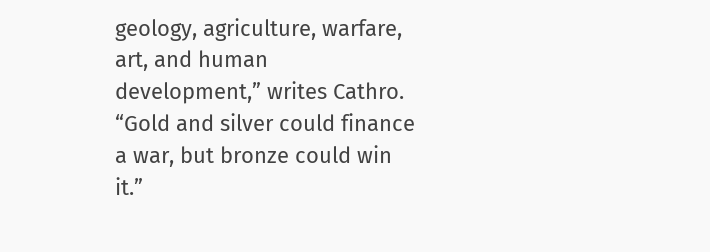geology, agriculture, warfare, art, and human development,” writes Cathro. “Gold and silver could finance a war, but bronze could win it.”